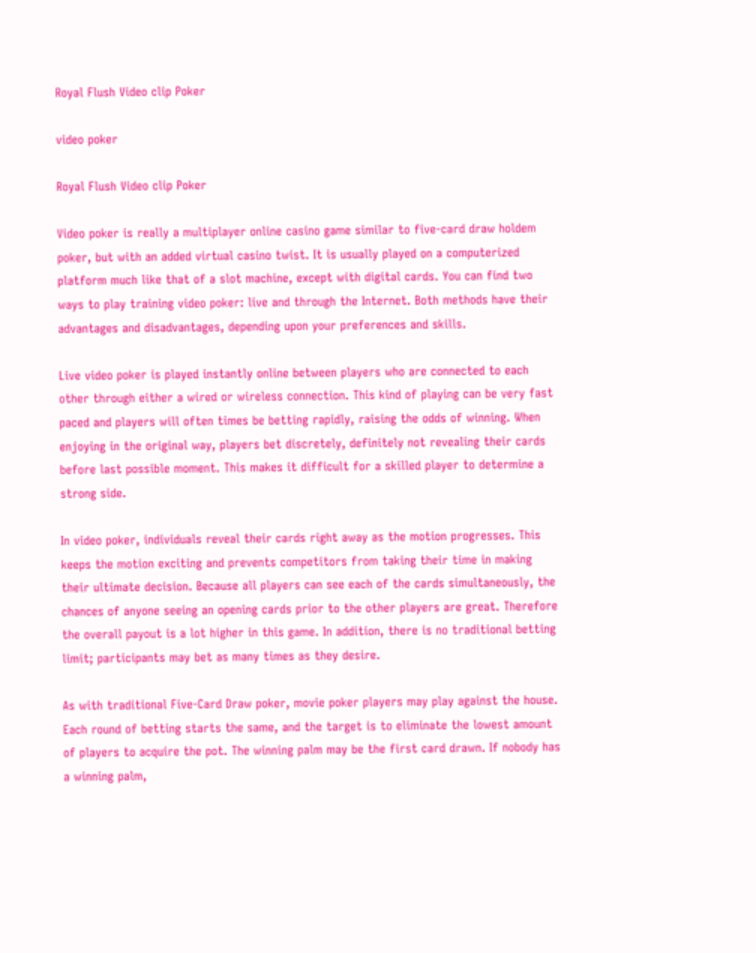Royal Flush Video clip Poker

video poker

Royal Flush Video clip Poker

Video poker is really a multiplayer online casino game similar to five-card draw holdem poker, but with an added virtual casino twist. It is usually played on a computerized platform much like that of a slot machine, except with digital cards. You can find two ways to play training video poker: live and through the Internet. Both methods have their advantages and disadvantages, depending upon your preferences and skills.

Live video poker is played instantly online between players who are connected to each other through either a wired or wireless connection. This kind of playing can be very fast paced and players will often times be betting rapidly, raising the odds of winning. When enjoying in the original way, players bet discretely, definitely not revealing their cards before last possible moment. This makes it difficult for a skilled player to determine a strong side.

In video poker, individuals reveal their cards right away as the motion progresses. This keeps the motion exciting and prevents competitors from taking their time in making their ultimate decision. Because all players can see each of the cards simultaneously, the chances of anyone seeing an opening cards prior to the other players are great. Therefore the overall payout is a lot higher in this game. In addition, there is no traditional betting limit; participants may bet as many times as they desire.

As with traditional Five-Card Draw poker, movie poker players may play against the house. Each round of betting starts the same, and the target is to eliminate the lowest amount of players to acquire the pot. The winning palm may be the first card drawn. If nobody has a winning palm,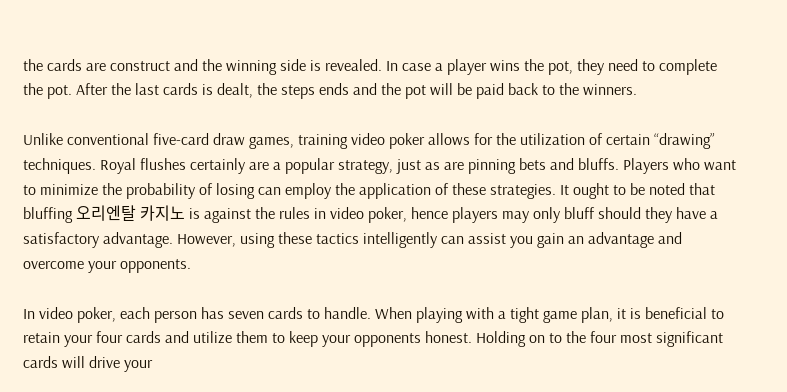the cards are construct and the winning side is revealed. In case a player wins the pot, they need to complete the pot. After the last cards is dealt, the steps ends and the pot will be paid back to the winners.

Unlike conventional five-card draw games, training video poker allows for the utilization of certain “drawing” techniques. Royal flushes certainly are a popular strategy, just as are pinning bets and bluffs. Players who want to minimize the probability of losing can employ the application of these strategies. It ought to be noted that bluffing 오리엔탈 카지노 is against the rules in video poker, hence players may only bluff should they have a satisfactory advantage. However, using these tactics intelligently can assist you gain an advantage and overcome your opponents.

In video poker, each person has seven cards to handle. When playing with a tight game plan, it is beneficial to retain your four cards and utilize them to keep your opponents honest. Holding on to the four most significant cards will drive your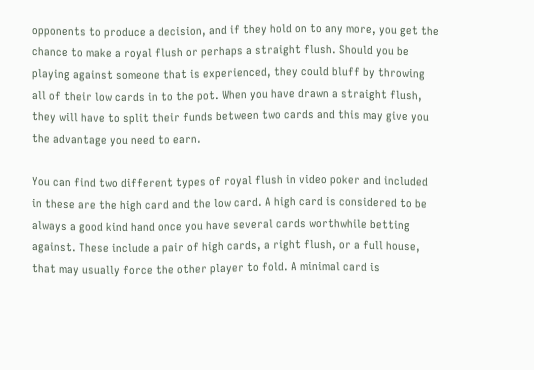opponents to produce a decision, and if they hold on to any more, you get the chance to make a royal flush or perhaps a straight flush. Should you be playing against someone that is experienced, they could bluff by throwing all of their low cards in to the pot. When you have drawn a straight flush, they will have to split their funds between two cards and this may give you the advantage you need to earn.

You can find two different types of royal flush in video poker and included in these are the high card and the low card. A high card is considered to be always a good kind hand once you have several cards worthwhile betting against. These include a pair of high cards, a right flush, or a full house, that may usually force the other player to fold. A minimal card is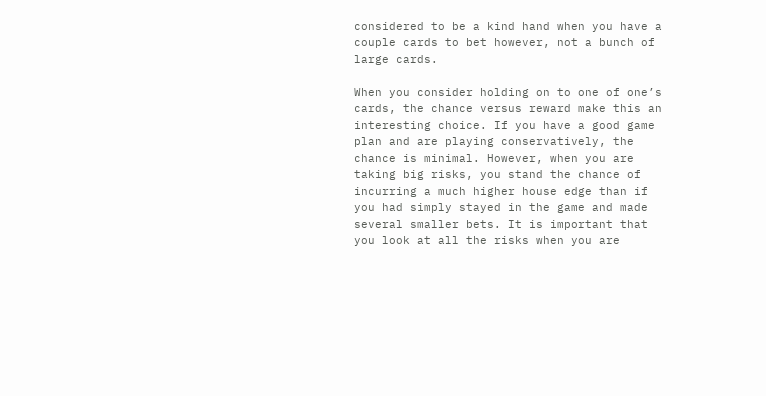considered to be a kind hand when you have a couple cards to bet however, not a bunch of large cards.

When you consider holding on to one of one’s cards, the chance versus reward make this an interesting choice. If you have a good game plan and are playing conservatively, the chance is minimal. However, when you are taking big risks, you stand the chance of incurring a much higher house edge than if you had simply stayed in the game and made several smaller bets. It is important that you look at all the risks when you are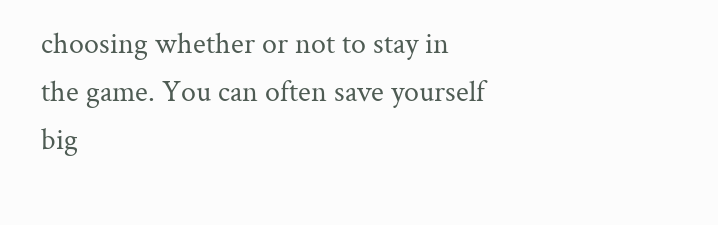choosing whether or not to stay in the game. You can often save yourself big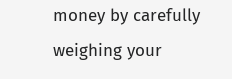money by carefully weighing your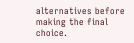alternatives before making the final choice.